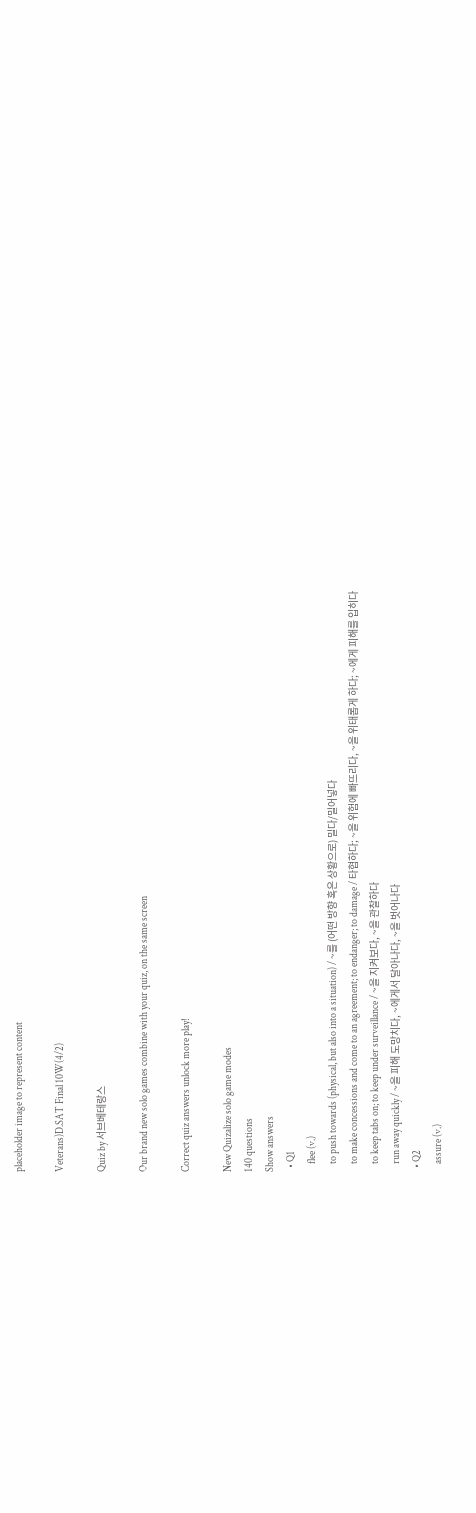placeholder image to represent content

Veterans)D.SAT Final 10W(4/2)

Quiz by 서브베테랑스

Our brand new solo games combine with your quiz, on the same screen

Correct quiz answers unlock more play!

New Quizalize solo game modes
140 questions
Show answers
  • Q1
    flee (v.)
    to push towards (physical, but also into a situation) / ~를 (어떤 방향 혹은 상황으로) 밀다/밀어넣다
    to make concessions and come to an agreement; to endanger; to damage / 타협하다; ~을 위험에 빠뜨리다, ~을 위태롭게 하다; ~에게 피해를 입히다
    to keep tabs on; to keep under surveillance / ~을 지켜보다, ~을 관찰하다
    run away quickly / ~을 피해 도망치다, ~에게서 달아나다, ~을 벗어나다
  • Q2
    assure (v.)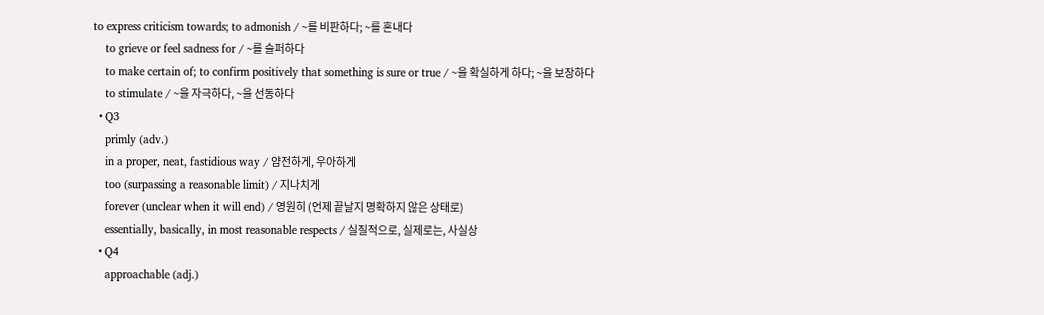to express criticism towards; to admonish / ~를 비판하다; ~를 혼내다
    to grieve or feel sadness for / ~를 슬퍼하다
    to make certain of; to confirm positively that something is sure or true / ~을 확실하게 하다; ~을 보장하다
    to stimulate / ~을 자극하다, ~을 선동하다
  • Q3
    primly (adv.)
    in a proper, neat, fastidious way / 얌전하게, 우아하게
    too (surpassing a reasonable limit) / 지나치게
    forever (unclear when it will end) / 영원히 (언제 끝날지 명확하지 않은 상태로)
    essentially, basically, in most reasonable respects / 실질적으로, 실제로는, 사실상
  • Q4
    approachable (adj.)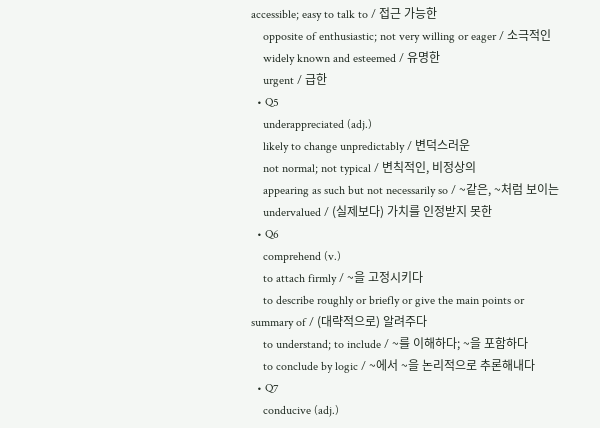accessible; easy to talk to / 접근 가능한
    opposite of enthusiastic; not very willing or eager / 소극적인
    widely known and esteemed / 유명한
    urgent / 급한
  • Q5
    underappreciated (adj.)
    likely to change unpredictably / 변덕스러운
    not normal; not typical / 변칙적인, 비정상의
    appearing as such but not necessarily so / ~같은, ~처럼 보이는
    undervalued / (실제보다) 가치를 인정받지 못한
  • Q6
    comprehend (v.)
    to attach firmly / ~을 고정시키다
    to describe roughly or briefly or give the main points or summary of / (대략적으로) 알려주다
    to understand; to include / ~를 이해하다; ~을 포함하다
    to conclude by logic / ~에서 ~을 논리적으로 추론해내다
  • Q7
    conducive (adj.)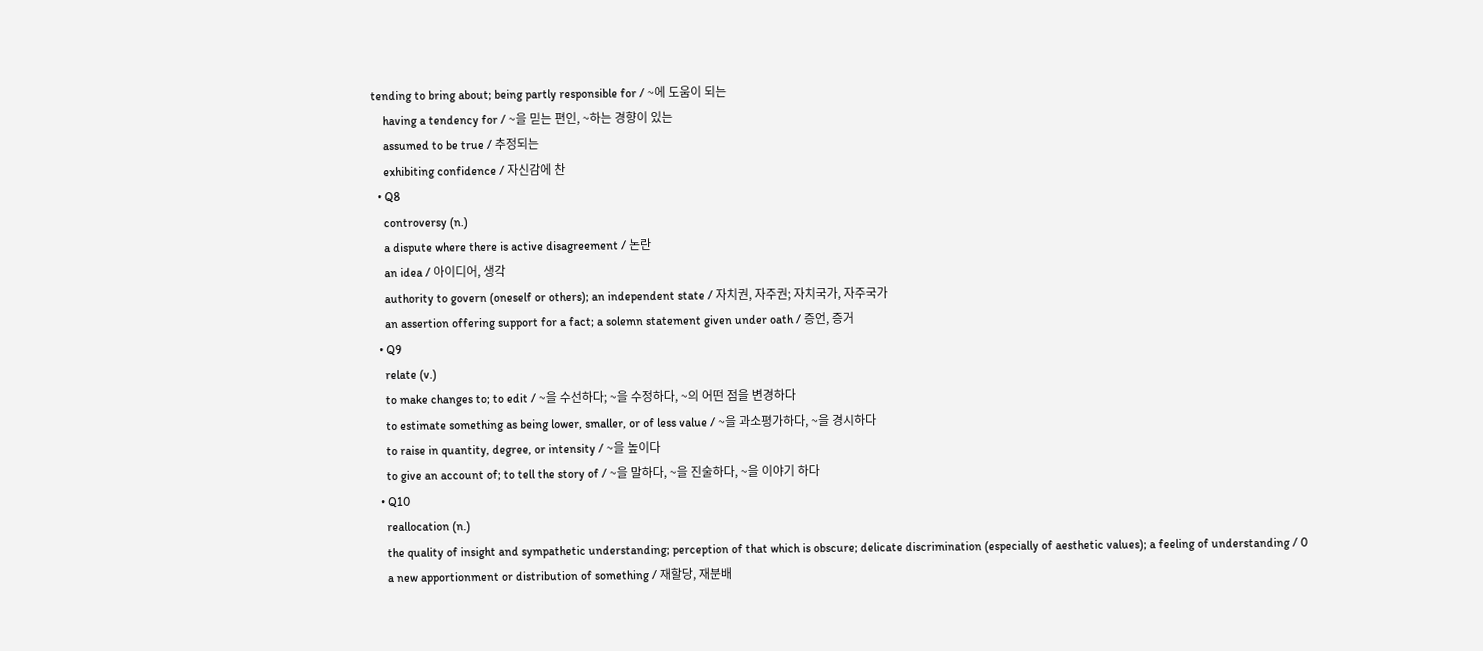tending to bring about; being partly responsible for / ~에 도움이 되는
    having a tendency for / ~을 믿는 편인, ~하는 경향이 있는
    assumed to be true / 추정되는
    exhibiting confidence / 자신감에 찬
  • Q8
    controversy (n.)
    a dispute where there is active disagreement / 논란
    an idea / 아이디어, 생각
    authority to govern (oneself or others); an independent state / 자치권, 자주권; 자치국가, 자주국가
    an assertion offering support for a fact; a solemn statement given under oath / 증언, 증거
  • Q9
    relate (v.)
    to make changes to; to edit / ~을 수선하다; ~을 수정하다, ~의 어떤 점을 변경하다
    to estimate something as being lower, smaller, or of less value / ~을 과소평가하다, ~을 경시하다
    to raise in quantity, degree, or intensity / ~을 높이다
    to give an account of; to tell the story of / ~을 말하다, ~을 진술하다, ~을 이야기 하다
  • Q10
    reallocation (n.)
    the quality of insight and sympathetic understanding; perception of that which is obscure; delicate discrimination (especially of aesthetic values); a feeling of understanding / 0
    a new apportionment or distribution of something / 재할당, 재분배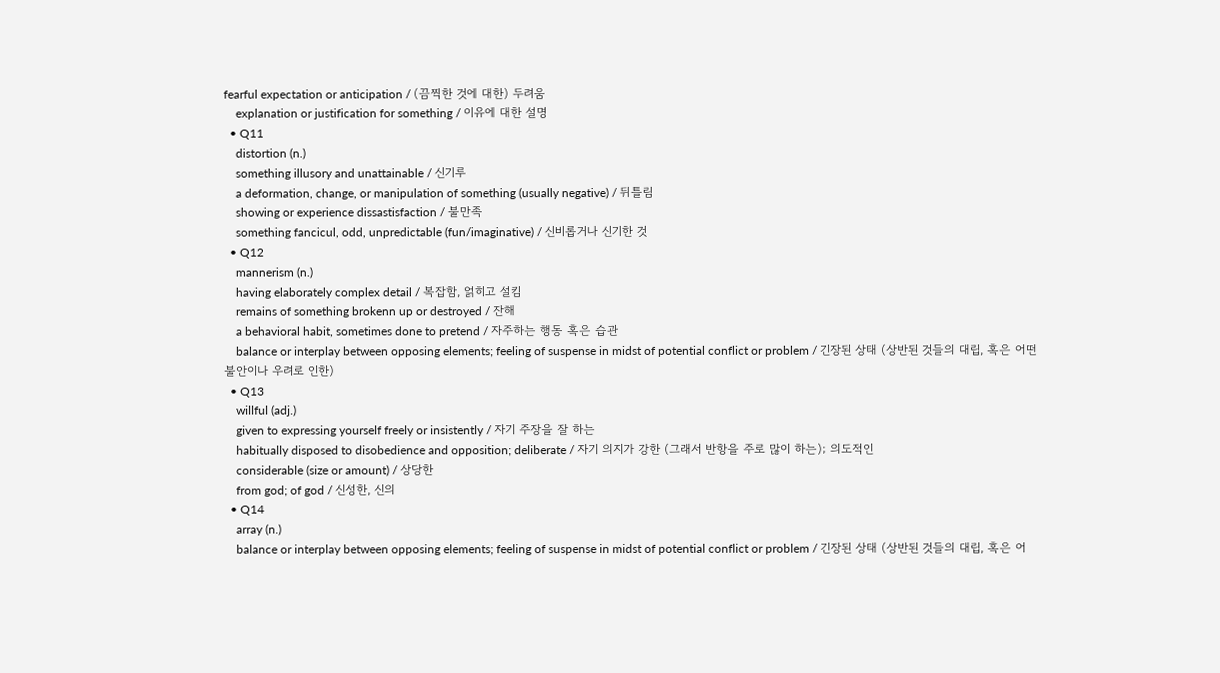fearful expectation or anticipation / (끔찍한 것에 대한) 두려움
    explanation or justification for something / 이유에 대한 설명
  • Q11
    distortion (n.)
    something illusory and unattainable / 신기루
    a deformation, change, or manipulation of something (usually negative) / 뒤틀림
    showing or experience dissastisfaction / 불만족
    something fancicul, odd, unpredictable (fun/imaginative) / 신비롭거나 신기한 것
  • Q12
    mannerism (n.)
    having elaborately complex detail / 복잡함, 얽히고 설킴
    remains of something brokenn up or destroyed / 잔해
    a behavioral habit, sometimes done to pretend / 자주하는 행동 혹은 습관
    balance or interplay between opposing elements; feeling of suspense in midst of potential conflict or problem / 긴장된 상태 (상반된 것들의 대립, 혹은 어떤 불안이나 우려로 인한)
  • Q13
    willful (adj.)
    given to expressing yourself freely or insistently / 자기 주장을 잘 하는
    habitually disposed to disobedience and opposition; deliberate / 자기 의지가 강한 (그래서 반항을 주로 많이 하는); 의도적인
    considerable (size or amount) / 상당한
    from god; of god / 신성한, 신의
  • Q14
    array (n.)
    balance or interplay between opposing elements; feeling of suspense in midst of potential conflict or problem / 긴장된 상태 (상반된 것들의 대립, 혹은 어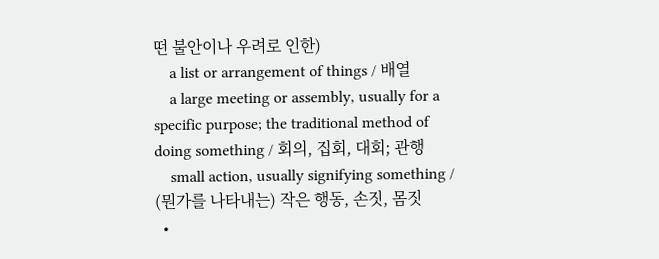떤 불안이나 우려로 인한)
    a list or arrangement of things / 배열
    a large meeting or assembly, usually for a specific purpose; the traditional method of doing something / 회의, 집회, 대회; 관행
    small action, usually signifying something / (뭔가를 나타내는) 작은 행동, 손짓, 몸짓
  •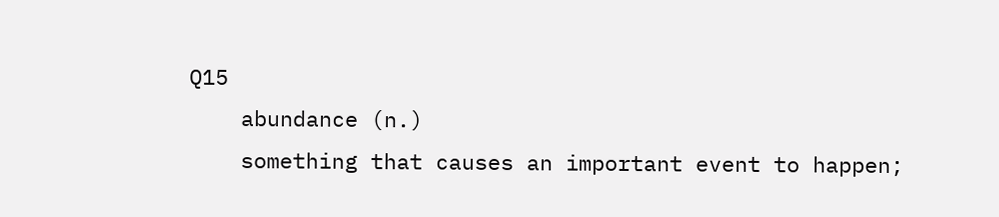Q15
    abundance (n.)
    something that causes an important event to happen;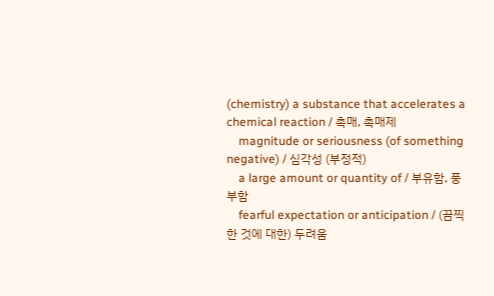(chemistry) a substance that accelerates a chemical reaction / 촉매, 촉매제
    magnitude or seriousness (of something negative) / 심각성 (부정적)
    a large amount or quantity of / 부유함, 풍부함
    fearful expectation or anticipation / (끔찍한 것에 대한) 두려움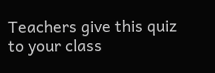Teachers give this quiz to your class